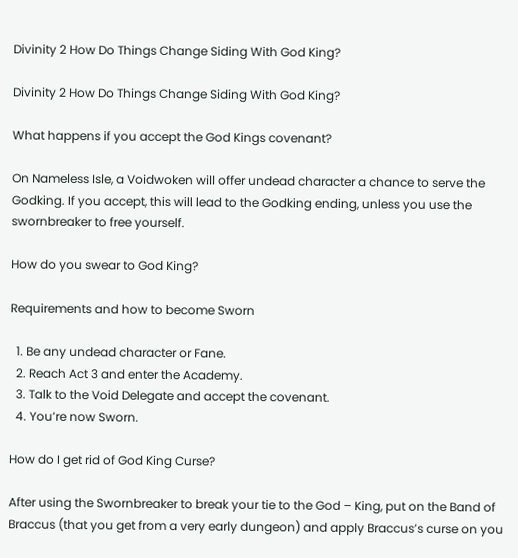Divinity 2 How Do Things Change Siding With God King?

Divinity 2 How Do Things Change Siding With God King?

What happens if you accept the God Kings covenant?

On Nameless Isle, a Voidwoken will offer undead character a chance to serve the Godking. If you accept, this will lead to the Godking ending, unless you use the swornbreaker to free yourself.

How do you swear to God King?

Requirements and how to become Sworn

  1. Be any undead character or Fane.
  2. Reach Act 3 and enter the Academy.
  3. Talk to the Void Delegate and accept the covenant.
  4. You’re now Sworn.

How do I get rid of God King Curse?

After using the Swornbreaker to break your tie to the God – King, put on the Band of Braccus (that you get from a very early dungeon) and apply Braccus’s curse on you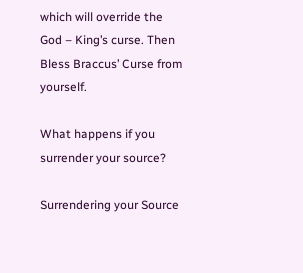which will override the God – King’s curse. Then Bless Braccus’ Curse from yourself.

What happens if you surrender your source?

Surrendering your Source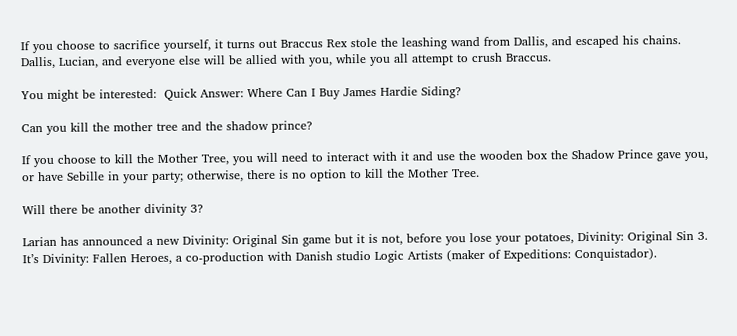If you choose to sacrifice yourself, it turns out Braccus Rex stole the leashing wand from Dallis, and escaped his chains. Dallis, Lucian, and everyone else will be allied with you, while you all attempt to crush Braccus.

You might be interested:  Quick Answer: Where Can I Buy James Hardie Siding?

Can you kill the mother tree and the shadow prince?

If you choose to kill the Mother Tree, you will need to interact with it and use the wooden box the Shadow Prince gave you, or have Sebille in your party; otherwise, there is no option to kill the Mother Tree.

Will there be another divinity 3?

Larian has announced a new Divinity: Original Sin game but it is not, before you lose your potatoes, Divinity: Original Sin 3. It’s Divinity: Fallen Heroes, a co-production with Danish studio Logic Artists (maker of Expeditions: Conquistador).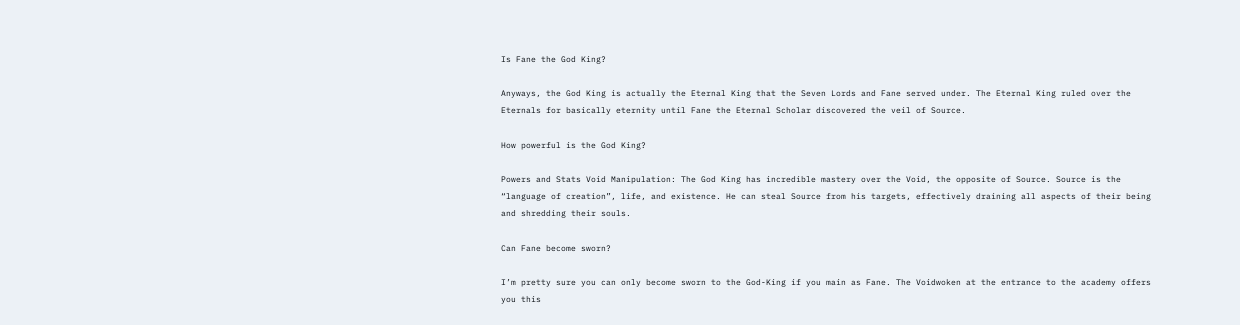Is Fane the God King?

Anyways, the God King is actually the Eternal King that the Seven Lords and Fane served under. The Eternal King ruled over the Eternals for basically eternity until Fane the Eternal Scholar discovered the veil of Source.

How powerful is the God King?

Powers and Stats Void Manipulation: The God King has incredible mastery over the Void, the opposite of Source. Source is the “language of creation”, life, and existence. He can steal Source from his targets, effectively draining all aspects of their being and shredding their souls.

Can Fane become sworn?

I’m pretty sure you can only become sworn to the God-King if you main as Fane. The Voidwoken at the entrance to the academy offers you this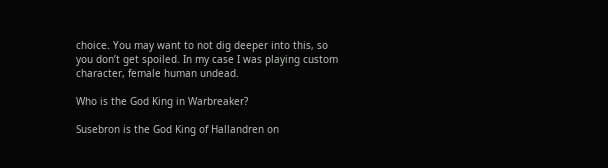choice. You may want to not dig deeper into this, so you don’t get spoiled. In my case I was playing custom character, female human undead.

Who is the God King in Warbreaker?

Susebron is the God King of Hallandren on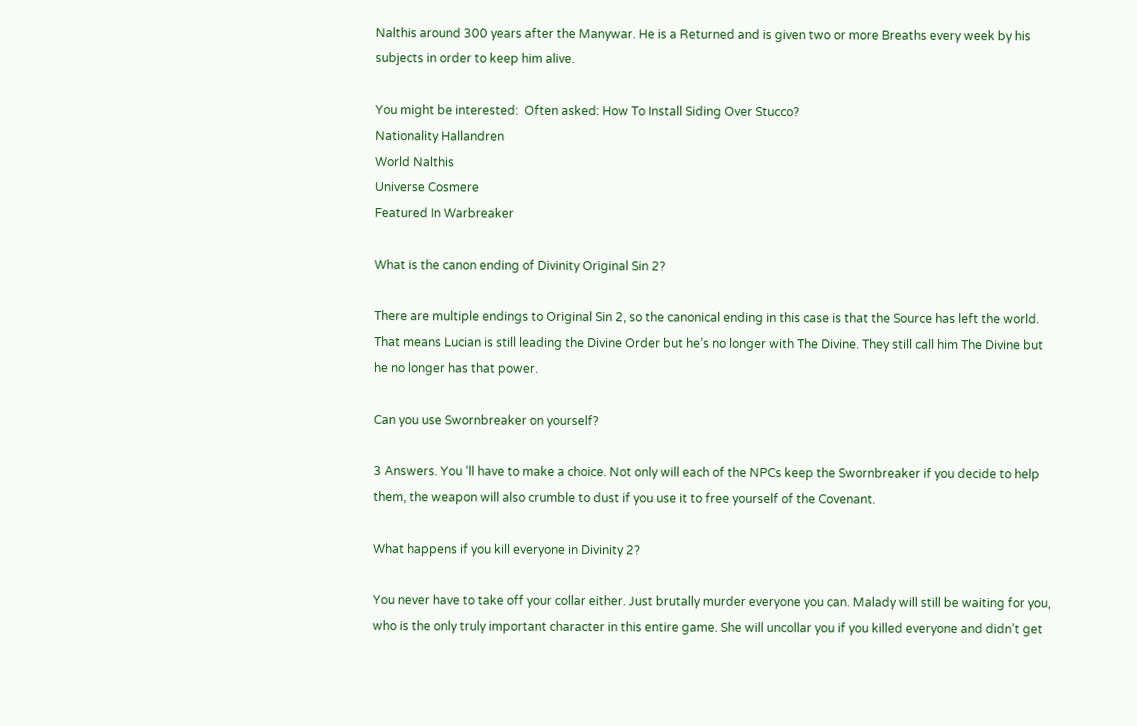Nalthis around 300 years after the Manywar. He is a Returned and is given two or more Breaths every week by his subjects in order to keep him alive.

You might be interested:  Often asked: How To Install Siding Over Stucco?
Nationality Hallandren
World Nalthis
Universe Cosmere
Featured In Warbreaker

What is the canon ending of Divinity Original Sin 2?

There are multiple endings to Original Sin 2, so the canonical ending in this case is that the Source has left the world. That means Lucian is still leading the Divine Order but he’s no longer with The Divine. They still call him The Divine but he no longer has that power.

Can you use Swornbreaker on yourself?

3 Answers. You ‘ll have to make a choice. Not only will each of the NPCs keep the Swornbreaker if you decide to help them, the weapon will also crumble to dust if you use it to free yourself of the Covenant.

What happens if you kill everyone in Divinity 2?

You never have to take off your collar either. Just brutally murder everyone you can. Malady will still be waiting for you, who is the only truly important character in this entire game. She will uncollar you if you killed everyone and didn’t get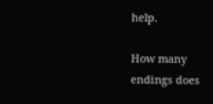help.

How many endings does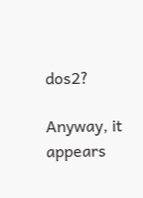dos2?

Anyway, it appears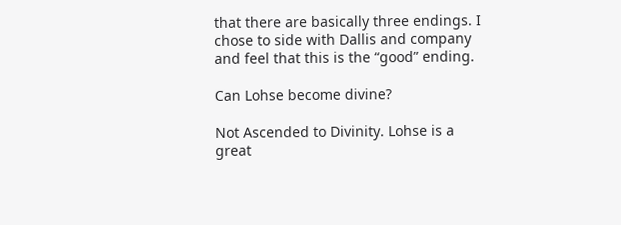that there are basically three endings. I chose to side with Dallis and company and feel that this is the “good” ending.

Can Lohse become divine?

Not Ascended to Divinity. Lohse is a great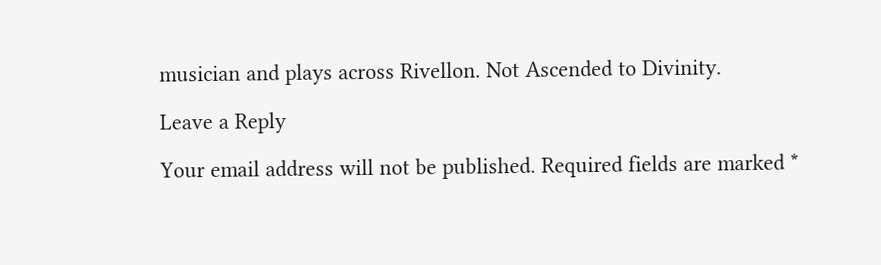musician and plays across Rivellon. Not Ascended to Divinity.

Leave a Reply

Your email address will not be published. Required fields are marked *